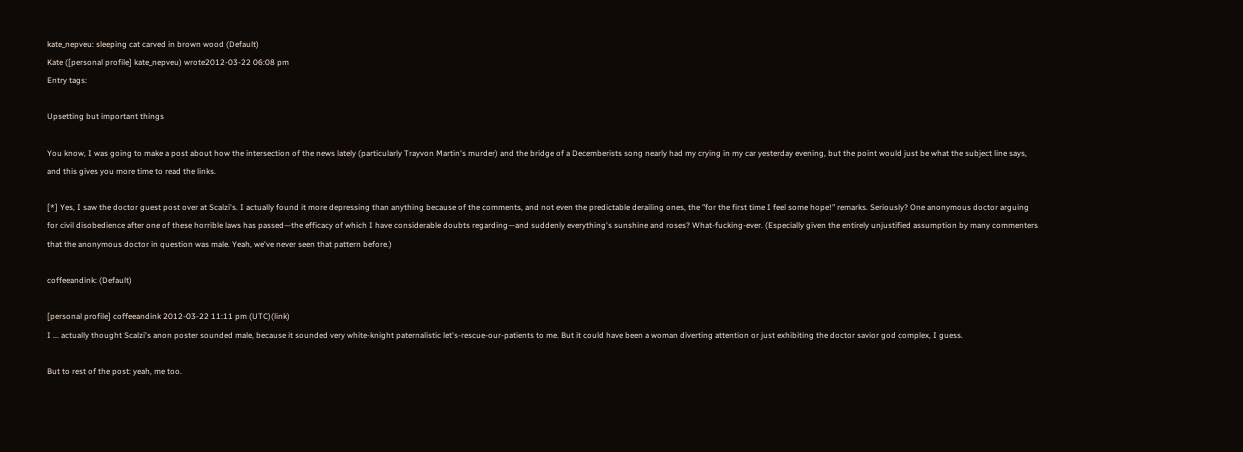kate_nepveu: sleeping cat carved in brown wood (Default)
Kate ([personal profile] kate_nepveu) wrote2012-03-22 06:08 pm
Entry tags:

Upsetting but important things

You know, I was going to make a post about how the intersection of the news lately (particularly Trayvon Martin's murder) and the bridge of a Decemberists song nearly had my crying in my car yesterday evening, but the point would just be what the subject line says, and this gives you more time to read the links.

[*] Yes, I saw the doctor guest post over at Scalzi's. I actually found it more depressing than anything because of the comments, and not even the predictable derailing ones, the "for the first time I feel some hope!" remarks. Seriously? One anonymous doctor arguing for civil disobedience after one of these horrible laws has passed—the efficacy of which I have considerable doubts regarding—and suddenly everything's sunshine and roses? What-fucking-ever. (Especially given the entirely unjustified assumption by many commenters that the anonymous doctor in question was male. Yeah, we've never seen that pattern before.)

coffeeandink: (Default)

[personal profile] coffeeandink 2012-03-22 11:11 pm (UTC)(link)
I ... actually thought Scalzi's anon poster sounded male, because it sounded very white-knight paternalistic let's-rescue-our-patients to me. But it could have been a woman diverting attention or just exhibiting the doctor savior god complex, I guess.

But to rest of the post: yeah, me too.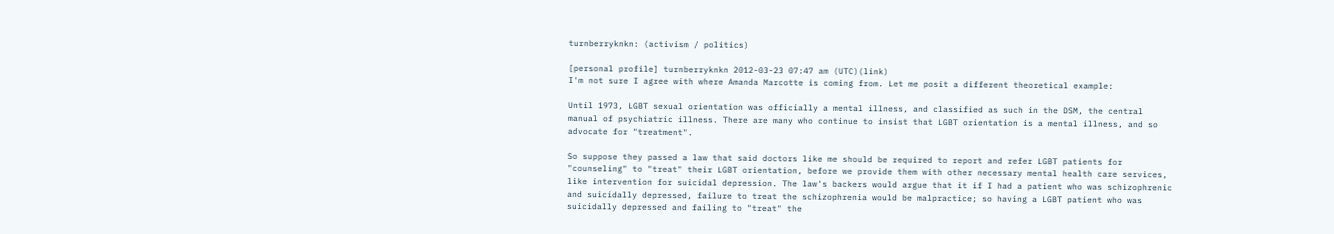turnberryknkn: (activism / politics)

[personal profile] turnberryknkn 2012-03-23 07:47 am (UTC)(link)
I'm not sure I agree with where Amanda Marcotte is coming from. Let me posit a different theoretical example:

Until 1973, LGBT sexual orientation was officially a mental illness, and classified as such in the DSM, the central manual of psychiatric illness. There are many who continue to insist that LGBT orientation is a mental illness, and so advocate for "treatment".

So suppose they passed a law that said doctors like me should be required to report and refer LGBT patients for "counseling" to "treat" their LGBT orientation, before we provide them with other necessary mental health care services, like intervention for suicidal depression. The law's backers would argue that it if I had a patient who was schizophrenic and suicidally depressed, failure to treat the schizophrenia would be malpractice; so having a LGBT patient who was suicidally depressed and failing to "treat" the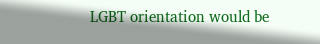LGBT orientation would be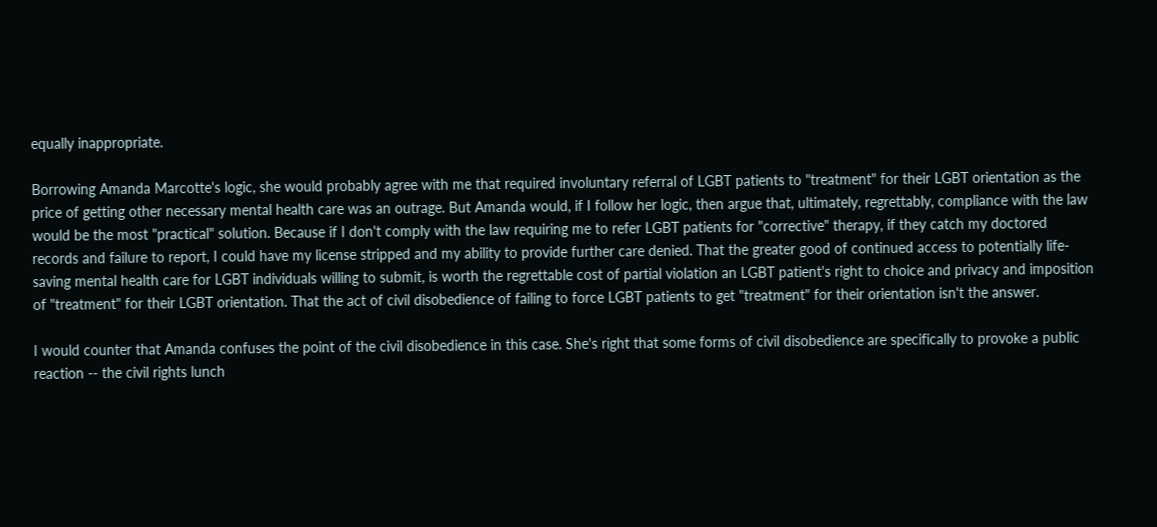equally inappropriate.

Borrowing Amanda Marcotte's logic, she would probably agree with me that required involuntary referral of LGBT patients to "treatment" for their LGBT orientation as the price of getting other necessary mental health care was an outrage. But Amanda would, if I follow her logic, then argue that, ultimately, regrettably, compliance with the law would be the most "practical" solution. Because if I don't comply with the law requiring me to refer LGBT patients for "corrective" therapy, if they catch my doctored records and failure to report, I could have my license stripped and my ability to provide further care denied. That the greater good of continued access to potentially life-saving mental health care for LGBT individuals willing to submit, is worth the regrettable cost of partial violation an LGBT patient's right to choice and privacy and imposition of "treatment" for their LGBT orientation. That the act of civil disobedience of failing to force LGBT patients to get "treatment" for their orientation isn't the answer.

I would counter that Amanda confuses the point of the civil disobedience in this case. She's right that some forms of civil disobedience are specifically to provoke a public reaction -- the civil rights lunch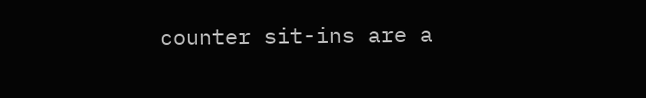counter sit-ins are a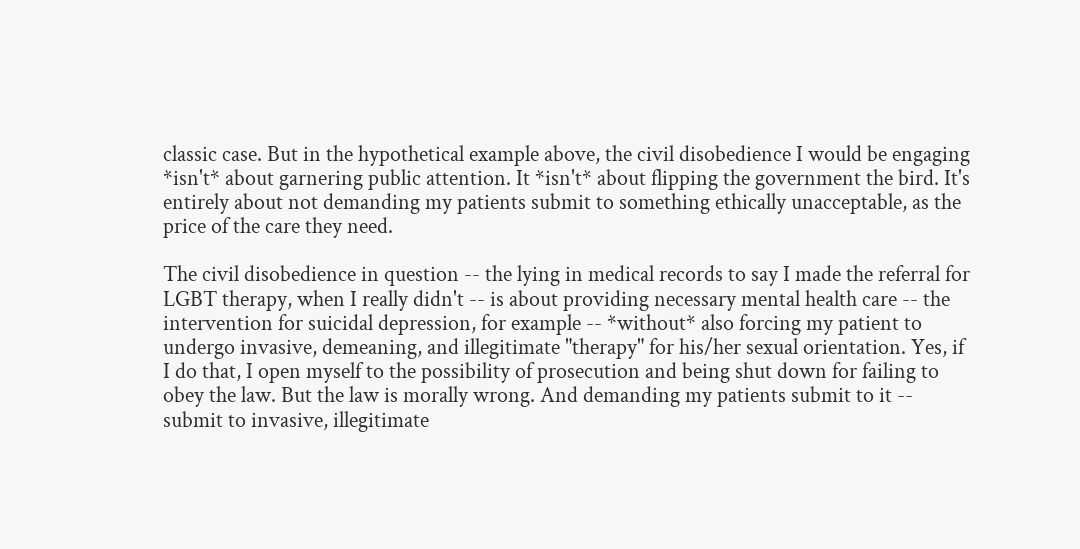classic case. But in the hypothetical example above, the civil disobedience I would be engaging *isn't* about garnering public attention. It *isn't* about flipping the government the bird. It's entirely about not demanding my patients submit to something ethically unacceptable, as the price of the care they need.

The civil disobedience in question -- the lying in medical records to say I made the referral for LGBT therapy, when I really didn't -- is about providing necessary mental health care -- the intervention for suicidal depression, for example -- *without* also forcing my patient to undergo invasive, demeaning, and illegitimate "therapy" for his/her sexual orientation. Yes, if I do that, I open myself to the possibility of prosecution and being shut down for failing to obey the law. But the law is morally wrong. And demanding my patients submit to it -- submit to invasive, illegitimate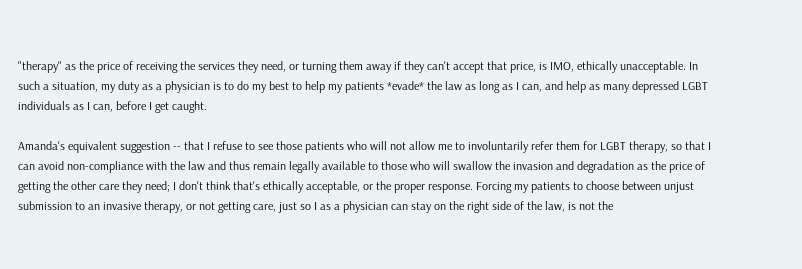"therapy" as the price of receiving the services they need, or turning them away if they can't accept that price, is IMO, ethically unacceptable. In such a situation, my duty as a physician is to do my best to help my patients *evade* the law as long as I can, and help as many depressed LGBT individuals as I can, before I get caught.

Amanda's equivalent suggestion -- that I refuse to see those patients who will not allow me to involuntarily refer them for LGBT therapy, so that I can avoid non-compliance with the law and thus remain legally available to those who will swallow the invasion and degradation as the price of getting the other care they need; I don't think that's ethically acceptable, or the proper response. Forcing my patients to choose between unjust submission to an invasive therapy, or not getting care, just so I as a physician can stay on the right side of the law, is not the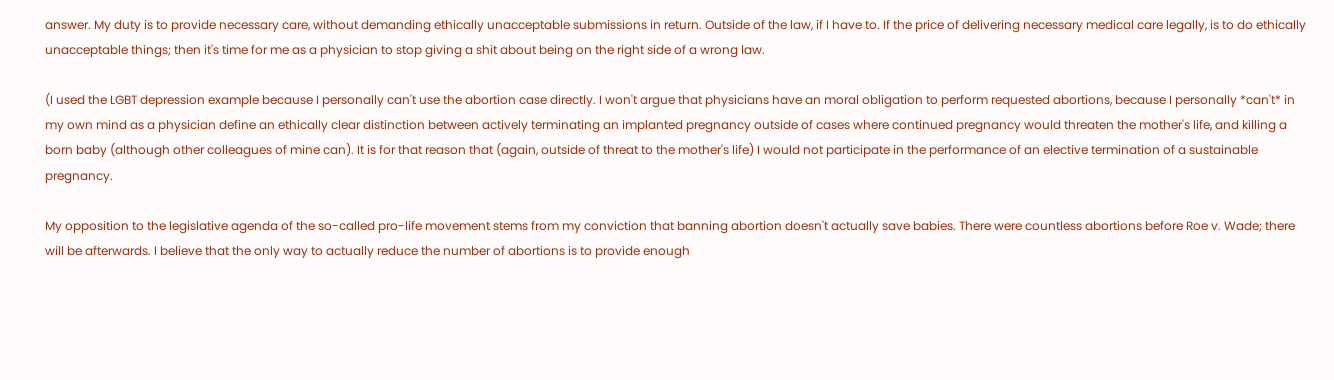answer. My duty is to provide necessary care, without demanding ethically unacceptable submissions in return. Outside of the law, if I have to. If the price of delivering necessary medical care legally, is to do ethically unacceptable things; then it's time for me as a physician to stop giving a shit about being on the right side of a wrong law.

(I used the LGBT depression example because I personally can't use the abortion case directly. I won't argue that physicians have an moral obligation to perform requested abortions, because I personally *can't* in my own mind as a physician define an ethically clear distinction between actively terminating an implanted pregnancy outside of cases where continued pregnancy would threaten the mother's life, and killing a born baby (although other colleagues of mine can). It is for that reason that (again, outside of threat to the mother's life) I would not participate in the performance of an elective termination of a sustainable pregnancy.

My opposition to the legislative agenda of the so-called pro-life movement stems from my conviction that banning abortion doesn't actually save babies. There were countless abortions before Roe v. Wade; there will be afterwards. I believe that the only way to actually reduce the number of abortions is to provide enough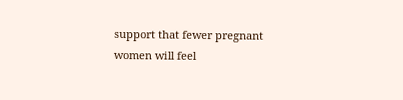support that fewer pregnant women will feel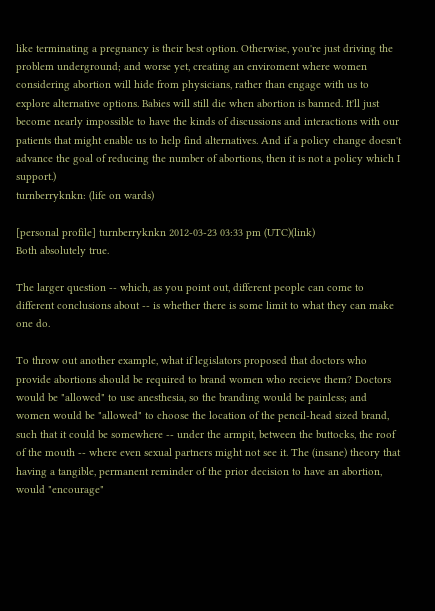like terminating a pregnancy is their best option. Otherwise, you're just driving the problem underground; and worse yet, creating an enviroment where women considering abortion will hide from physicians, rather than engage with us to explore alternative options. Babies will still die when abortion is banned. It'll just become nearly impossible to have the kinds of discussions and interactions with our patients that might enable us to help find alternatives. And if a policy change doesn't advance the goal of reducing the number of abortions, then it is not a policy which I support.)
turnberryknkn: (life on wards)

[personal profile] turnberryknkn 2012-03-23 03:33 pm (UTC)(link)
Both absolutely true.

The larger question -- which, as you point out, different people can come to different conclusions about -- is whether there is some limit to what they can make one do.

To throw out another example, what if legislators proposed that doctors who provide abortions should be required to brand women who recieve them? Doctors would be "allowed" to use anesthesia, so the branding would be painless; and women would be "allowed" to choose the location of the pencil-head sized brand, such that it could be somewhere -- under the armpit, between the buttocks, the roof of the mouth -- where even sexual partners might not see it. The (insane) theory that having a tangible, permanent reminder of the prior decision to have an abortion, would "encourage"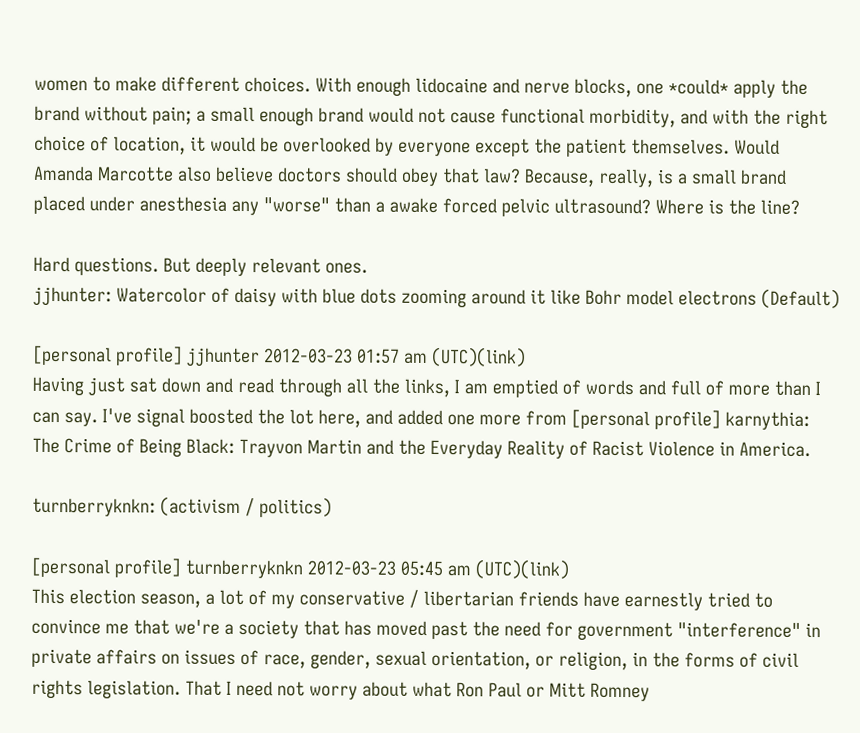women to make different choices. With enough lidocaine and nerve blocks, one *could* apply the brand without pain; a small enough brand would not cause functional morbidity, and with the right choice of location, it would be overlooked by everyone except the patient themselves. Would Amanda Marcotte also believe doctors should obey that law? Because, really, is a small brand placed under anesthesia any "worse" than a awake forced pelvic ultrasound? Where is the line?

Hard questions. But deeply relevant ones.
jjhunter: Watercolor of daisy with blue dots zooming around it like Bohr model electrons (Default)

[personal profile] jjhunter 2012-03-23 01:57 am (UTC)(link)
Having just sat down and read through all the links, I am emptied of words and full of more than I can say. I've signal boosted the lot here, and added one more from [personal profile] karnythia: The Crime of Being Black: Trayvon Martin and the Everyday Reality of Racist Violence in America.

turnberryknkn: (activism / politics)

[personal profile] turnberryknkn 2012-03-23 05:45 am (UTC)(link)
This election season, a lot of my conservative / libertarian friends have earnestly tried to convince me that we're a society that has moved past the need for government "interference" in private affairs on issues of race, gender, sexual orientation, or religion, in the forms of civil rights legislation. That I need not worry about what Ron Paul or Mitt Romney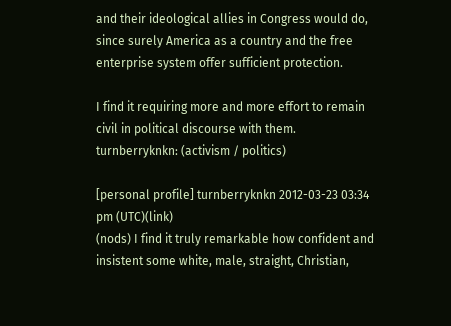and their ideological allies in Congress would do, since surely America as a country and the free enterprise system offer sufficient protection.

I find it requiring more and more effort to remain civil in political discourse with them.
turnberryknkn: (activism / politics)

[personal profile] turnberryknkn 2012-03-23 03:34 pm (UTC)(link)
(nods) I find it truly remarkable how confident and insistent some white, male, straight, Christian,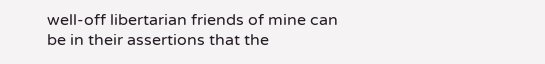well-off libertarian friends of mine can be in their assertions that the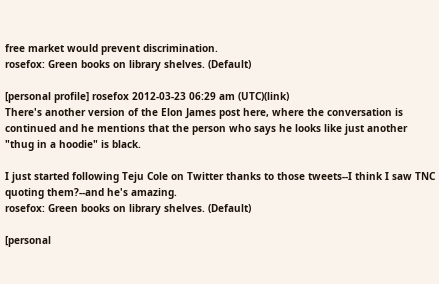free market would prevent discrimination.
rosefox: Green books on library shelves. (Default)

[personal profile] rosefox 2012-03-23 06:29 am (UTC)(link)
There's another version of the Elon James post here, where the conversation is continued and he mentions that the person who says he looks like just another "thug in a hoodie" is black.

I just started following Teju Cole on Twitter thanks to those tweets--I think I saw TNC quoting them?--and he's amazing.
rosefox: Green books on library shelves. (Default)

[personal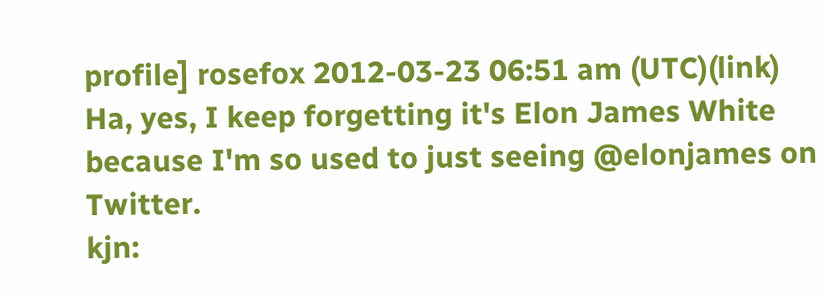profile] rosefox 2012-03-23 06:51 am (UTC)(link)
Ha, yes, I keep forgetting it's Elon James White because I'm so used to just seeing @elonjames on Twitter.
kjn: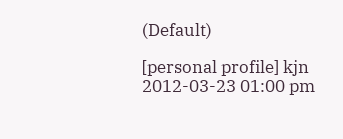(Default)

[personal profile] kjn 2012-03-23 01:00 pm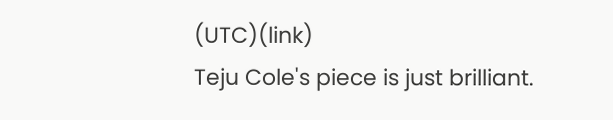(UTC)(link)
Teju Cole's piece is just brilliant.